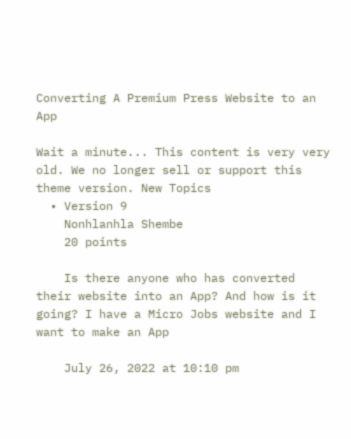Converting A Premium Press Website to an App

Wait a minute... This content is very very old. We no longer sell or support this theme version. New Topics
  • Version 9
    Nonhlanhla Shembe
    20 points

    Is there anyone who has converted their website into an App? And how is it going? I have a Micro Jobs website and I want to make an App

    July 26, 2022 at 10:10 pm